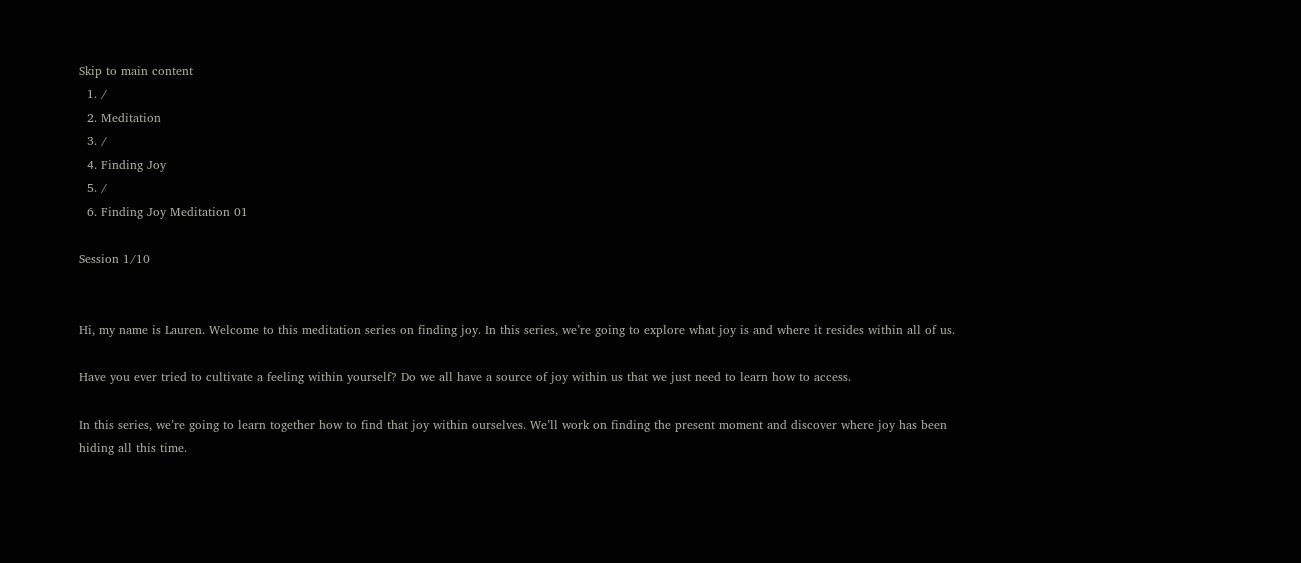Skip to main content
  1. /
  2. Meditation
  3. /
  4. Finding Joy
  5. /
  6. Finding Joy Meditation 01

Session 1/10


Hi, my name is Lauren. Welcome to this meditation series on finding joy. In this series, we’re going to explore what joy is and where it resides within all of us.

Have you ever tried to cultivate a feeling within yourself? Do we all have a source of joy within us that we just need to learn how to access.

In this series, we’re going to learn together how to find that joy within ourselves. We’ll work on finding the present moment and discover where joy has been hiding all this time.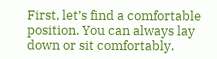First, let’s find a comfortable position. You can always lay down or sit comfortably.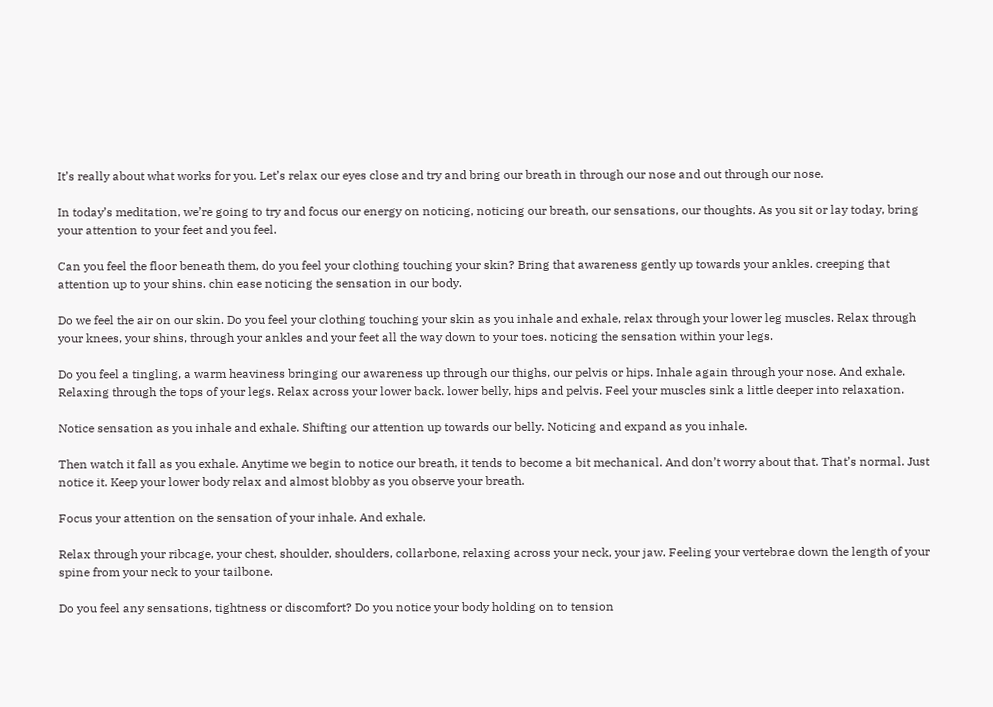It’s really about what works for you. Let’s relax our eyes close and try and bring our breath in through our nose and out through our nose.

In today’s meditation, we’re going to try and focus our energy on noticing, noticing our breath, our sensations, our thoughts. As you sit or lay today, bring your attention to your feet and you feel.

Can you feel the floor beneath them, do you feel your clothing touching your skin? Bring that awareness gently up towards your ankles. creeping that attention up to your shins. chin ease noticing the sensation in our body.

Do we feel the air on our skin. Do you feel your clothing touching your skin as you inhale and exhale, relax through your lower leg muscles. Relax through your knees, your shins, through your ankles and your feet all the way down to your toes. noticing the sensation within your legs.

Do you feel a tingling, a warm heaviness bringing our awareness up through our thighs, our pelvis or hips. Inhale again through your nose. And exhale. Relaxing through the tops of your legs. Relax across your lower back. lower belly, hips and pelvis. Feel your muscles sink a little deeper into relaxation.

Notice sensation as you inhale and exhale. Shifting our attention up towards our belly. Noticing and expand as you inhale.

Then watch it fall as you exhale. Anytime we begin to notice our breath, it tends to become a bit mechanical. And don’t worry about that. That’s normal. Just notice it. Keep your lower body relax and almost blobby as you observe your breath.

Focus your attention on the sensation of your inhale. And exhale.

Relax through your ribcage, your chest, shoulder, shoulders, collarbone, relaxing across your neck, your jaw. Feeling your vertebrae down the length of your spine from your neck to your tailbone.

Do you feel any sensations, tightness or discomfort? Do you notice your body holding on to tension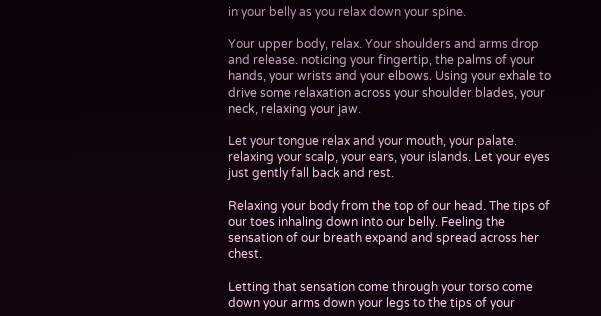in your belly as you relax down your spine.

Your upper body, relax. Your shoulders and arms drop and release. noticing your fingertip, the palms of your hands, your wrists and your elbows. Using your exhale to drive some relaxation across your shoulder blades, your neck, relaxing your jaw.

Let your tongue relax and your mouth, your palate. relaxing your scalp, your ears, your islands. Let your eyes just gently fall back and rest.

Relaxing your body from the top of our head. The tips of our toes inhaling down into our belly. Feeling the sensation of our breath expand and spread across her chest.

Letting that sensation come through your torso come down your arms down your legs to the tips of your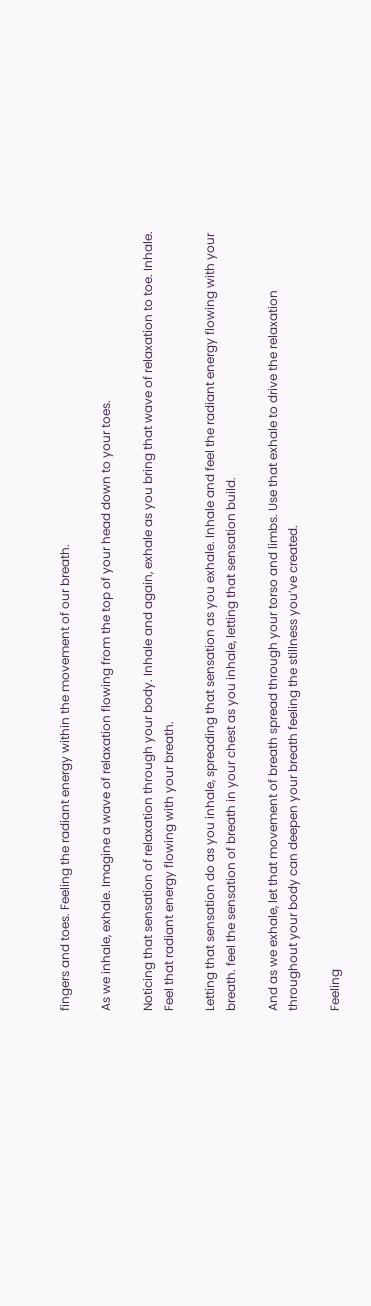fingers and toes. Feeling the radiant energy within the movement of our breath.

As we inhale, exhale. Imagine a wave of relaxation flowing from the top of your head down to your toes.

Noticing that sensation of relaxation through your body. Inhale and again, exhale as you bring that wave of relaxation to toe. Inhale. Feel that radiant energy flowing with your breath.

Letting that sensation do as you inhale, spreading that sensation as you exhale. Inhale and feel the radiant energy flowing with your breath. feel the sensation of breath in your chest as you inhale, letting that sensation build.

And as we exhale, let that movement of breath spread through your torso and limbs. Use that exhale to drive the relaxation throughout your body can deepen your breath feeling the stillness you’ve created.

Feeling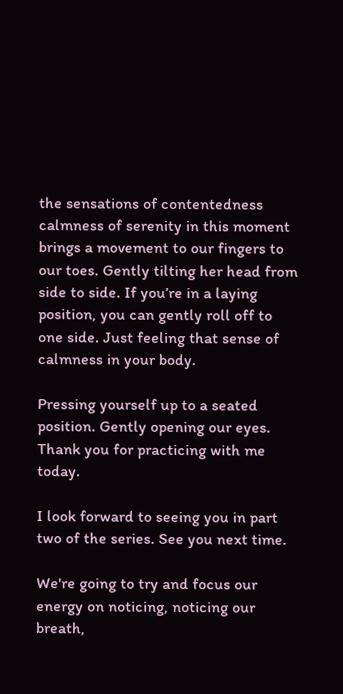the sensations of contentedness calmness of serenity in this moment brings a movement to our fingers to our toes. Gently tilting her head from side to side. If you’re in a laying position, you can gently roll off to one side. Just feeling that sense of calmness in your body.

Pressing yourself up to a seated position. Gently opening our eyes. Thank you for practicing with me today.

I look forward to seeing you in part two of the series. See you next time.

We're going to try and focus our energy on noticing, noticing our breath,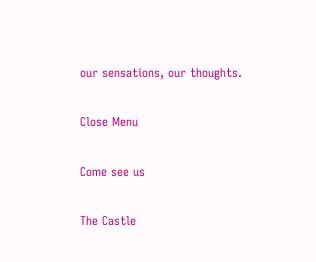our sensations, our thoughts.

Close Menu

Come see us

The Castle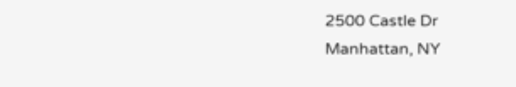2500 Castle Dr
Manhattan, NY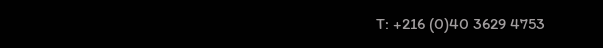T: +216 (0)40 3629 4753